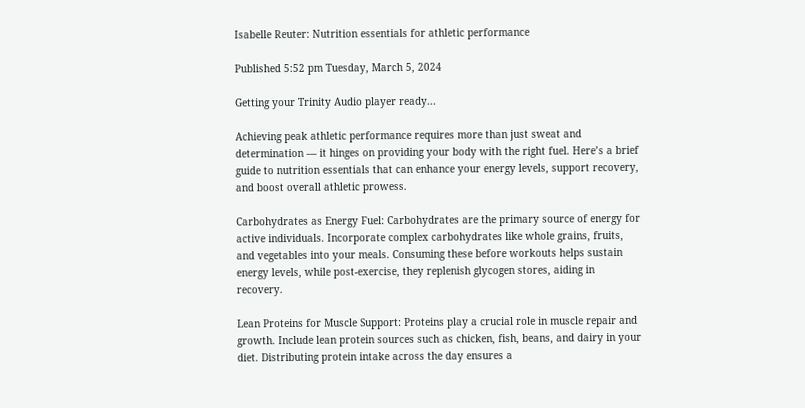Isabelle Reuter: Nutrition essentials for athletic performance

Published 5:52 pm Tuesday, March 5, 2024

Getting your Trinity Audio player ready...

Achieving peak athletic performance requires more than just sweat and determination — it hinges on providing your body with the right fuel. Here’s a brief guide to nutrition essentials that can enhance your energy levels, support recovery, and boost overall athletic prowess.

Carbohydrates as Energy Fuel: Carbohydrates are the primary source of energy for active individuals. Incorporate complex carbohydrates like whole grains, fruits, and vegetables into your meals. Consuming these before workouts helps sustain energy levels, while post-exercise, they replenish glycogen stores, aiding in recovery.

Lean Proteins for Muscle Support: Proteins play a crucial role in muscle repair and growth. Include lean protein sources such as chicken, fish, beans, and dairy in your diet. Distributing protein intake across the day ensures a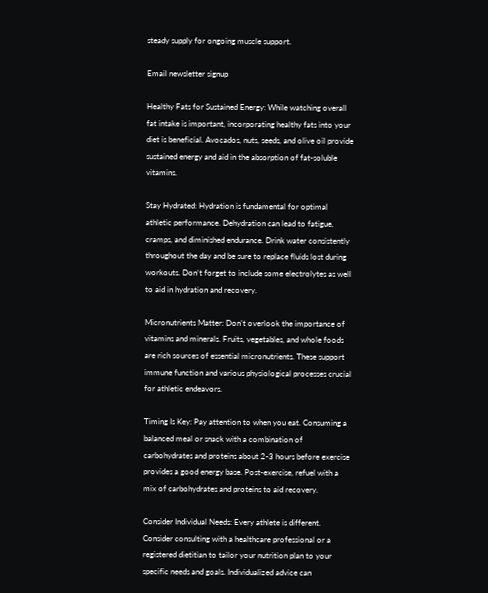steady supply for ongoing muscle support.

Email newsletter signup

Healthy Fats for Sustained Energy: While watching overall fat intake is important, incorporating healthy fats into your diet is beneficial. Avocados, nuts, seeds, and olive oil provide sustained energy and aid in the absorption of fat-soluble vitamins.

Stay Hydrated: Hydration is fundamental for optimal athletic performance. Dehydration can lead to fatigue, cramps, and diminished endurance. Drink water consistently throughout the day and be sure to replace fluids lost during workouts. Don’t forget to include some electrolytes as well to aid in hydration and recovery.

Micronutrients Matter: Don’t overlook the importance of vitamins and minerals. Fruits, vegetables, and whole foods are rich sources of essential micronutrients. These support immune function and various physiological processes crucial for athletic endeavors.

Timing Is Key: Pay attention to when you eat. Consuming a balanced meal or snack with a combination of carbohydrates and proteins about 2-3 hours before exercise provides a good energy base. Post-exercise, refuel with a mix of carbohydrates and proteins to aid recovery.

Consider Individual Needs: Every athlete is different. Consider consulting with a healthcare professional or a registered dietitian to tailor your nutrition plan to your specific needs and goals. Individualized advice can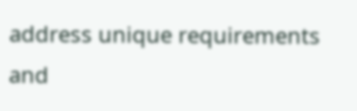address unique requirements and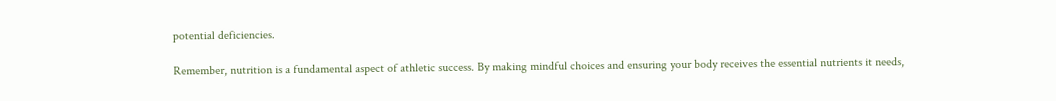potential deficiencies.

Remember, nutrition is a fundamental aspect of athletic success. By making mindful choices and ensuring your body receives the essential nutrients it needs,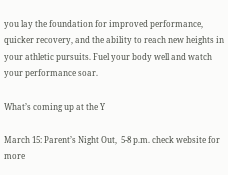you lay the foundation for improved performance, quicker recovery, and the ability to reach new heights in your athletic pursuits. Fuel your body well and watch your performance soar.

What’s coming up at the Y

March 15: Parent’s Night Out,  5-8 p.m. check website for more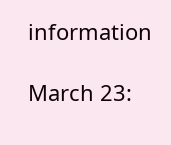information

March 23: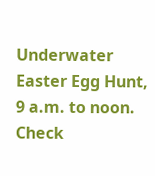Underwater Easter Egg Hunt, 9 a.m. to noon. Check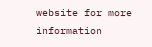website for more information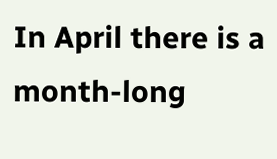In April there is a month-long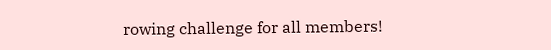rowing challenge for all members!